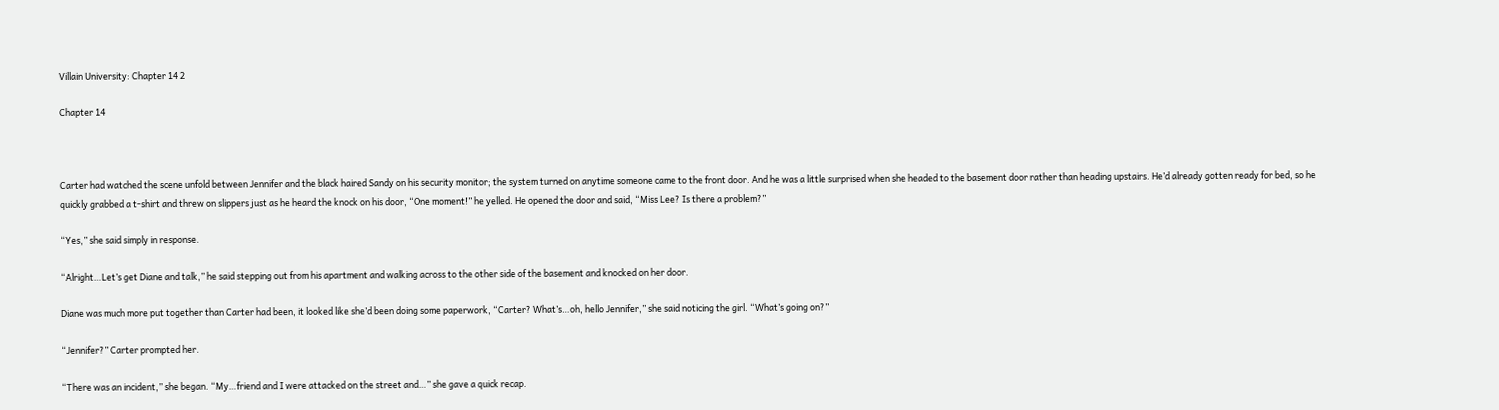Villain University: Chapter 14 2

Chapter 14



Carter had watched the scene unfold between Jennifer and the black haired Sandy on his security monitor; the system turned on anytime someone came to the front door. And he was a little surprised when she headed to the basement door rather than heading upstairs. He’d already gotten ready for bed, so he quickly grabbed a t-shirt and threw on slippers just as he heard the knock on his door, “One moment!” he yelled. He opened the door and said, “Miss Lee? Is there a problem?”

“Yes,” she said simply in response.

“Alright…Let’s get Diane and talk,” he said stepping out from his apartment and walking across to the other side of the basement and knocked on her door.

Diane was much more put together than Carter had been, it looked like she’d been doing some paperwork, “Carter? What’s…oh, hello Jennifer,” she said noticing the girl. “What’s going on?”

“Jennifer?” Carter prompted her.

“There was an incident,” she began. “My…friend and I were attacked on the street and…” she gave a quick recap.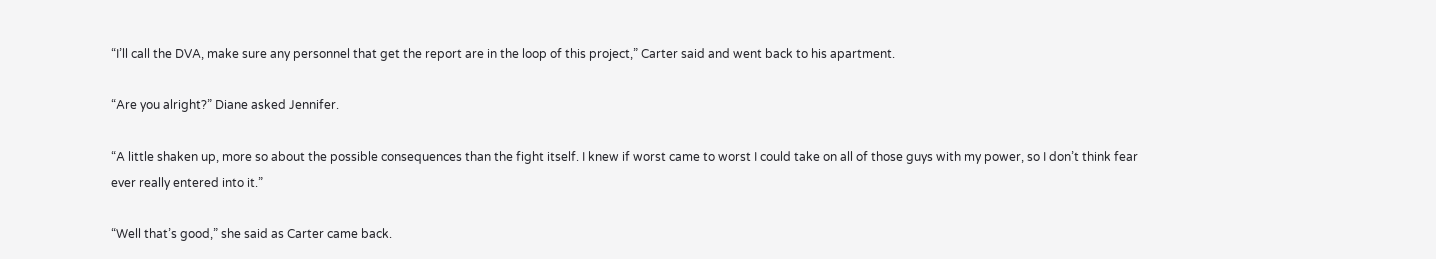“I’ll call the DVA, make sure any personnel that get the report are in the loop of this project,” Carter said and went back to his apartment.

“Are you alright?” Diane asked Jennifer.

“A little shaken up, more so about the possible consequences than the fight itself. I knew if worst came to worst I could take on all of those guys with my power, so I don’t think fear ever really entered into it.”

“Well that’s good,” she said as Carter came back.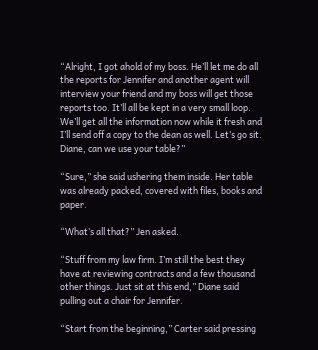“Alright, I got ahold of my boss. He’ll let me do all the reports for Jennifer and another agent will interview your friend and my boss will get those reports too. It’ll all be kept in a very small loop. We’ll get all the information now while it fresh and I’ll send off a copy to the dean as well. Let’s go sit. Diane, can we use your table?”

“Sure,” she said ushering them inside. Her table was already packed, covered with files, books and paper.

“What’s all that?” Jen asked.

“Stuff from my law firm. I’m still the best they have at reviewing contracts and a few thousand other things. Just sit at this end,” Diane said pulling out a chair for Jennifer.

“Start from the beginning,” Carter said pressing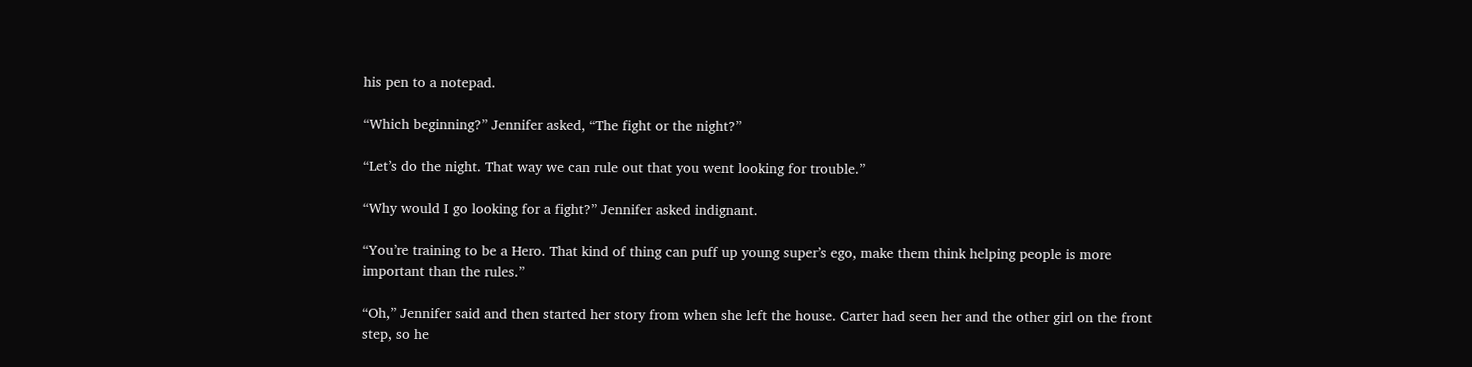his pen to a notepad.

“Which beginning?” Jennifer asked, “The fight or the night?”

“Let’s do the night. That way we can rule out that you went looking for trouble.”

“Why would I go looking for a fight?” Jennifer asked indignant.

“You’re training to be a Hero. That kind of thing can puff up young super’s ego, make them think helping people is more important than the rules.”

“Oh,” Jennifer said and then started her story from when she left the house. Carter had seen her and the other girl on the front step, so he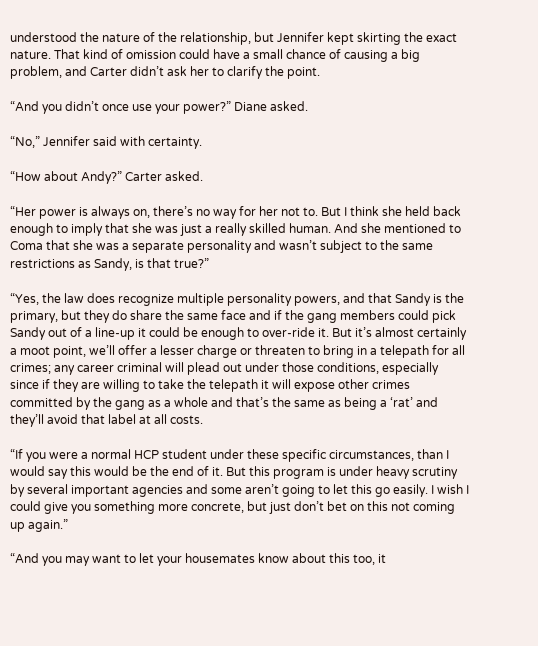understood the nature of the relationship, but Jennifer kept skirting the exact nature. That kind of omission could have a small chance of causing a big problem, and Carter didn’t ask her to clarify the point.

“And you didn’t once use your power?” Diane asked.

“No,” Jennifer said with certainty.

“How about Andy?” Carter asked.

“Her power is always on, there’s no way for her not to. But I think she held back enough to imply that she was just a really skilled human. And she mentioned to Coma that she was a separate personality and wasn’t subject to the same restrictions as Sandy, is that true?”

“Yes, the law does recognize multiple personality powers, and that Sandy is the primary, but they do share the same face and if the gang members could pick Sandy out of a line-up it could be enough to over-ride it. But it’s almost certainly a moot point, we’ll offer a lesser charge or threaten to bring in a telepath for all crimes; any career criminal will plead out under those conditions, especially since if they are willing to take the telepath it will expose other crimes committed by the gang as a whole and that’s the same as being a ‘rat’ and they’ll avoid that label at all costs.

“If you were a normal HCP student under these specific circumstances, than I would say this would be the end of it. But this program is under heavy scrutiny by several important agencies and some aren’t going to let this go easily. I wish I could give you something more concrete, but just don’t bet on this not coming up again.”

“And you may want to let your housemates know about this too, it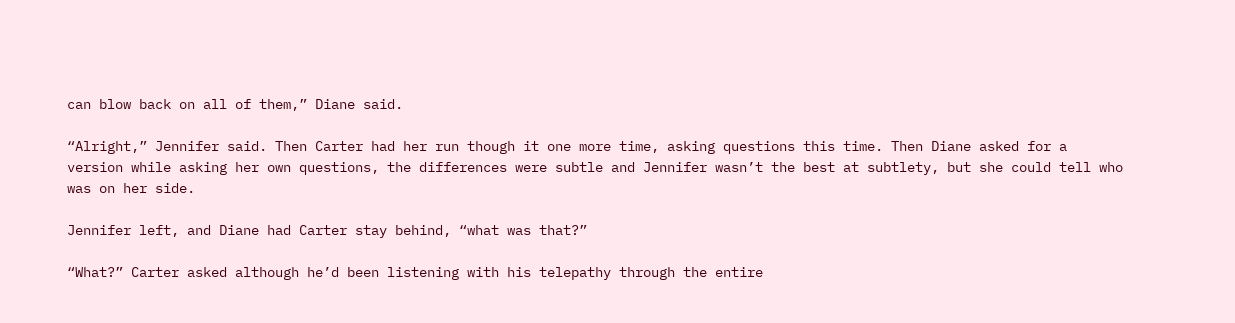can blow back on all of them,” Diane said.

“Alright,” Jennifer said. Then Carter had her run though it one more time, asking questions this time. Then Diane asked for a version while asking her own questions, the differences were subtle and Jennifer wasn’t the best at subtlety, but she could tell who was on her side.

Jennifer left, and Diane had Carter stay behind, “what was that?”

“What?” Carter asked although he’d been listening with his telepathy through the entire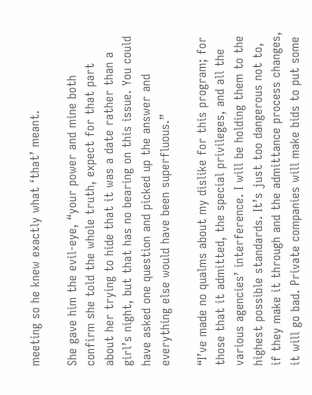meeting so he knew exactly what ‘that’ meant.

She gave him the evil-eye, “your power and mine both confirm she told the whole truth, expect for that part about her trying to hide that it was a date rather than a girl’s night, but that has no bearing on this issue. You could have asked one question and picked up the answer and everything else would have been superfluous.”

“I’ve made no qualms about my dislike for this program; for those that it admitted, the special privileges, and all the various agencies’ interference. I will be holding them to the highest possible standards. It’s just too dangerous not to, if they make it through and the admittance process changes, it will go bad. Private companies will make bids to put some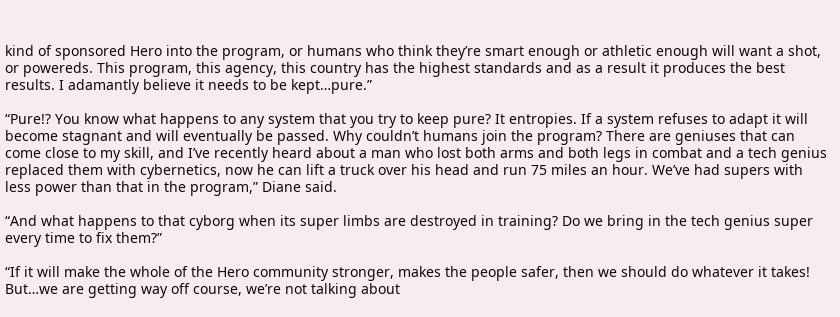kind of sponsored Hero into the program, or humans who think they’re smart enough or athletic enough will want a shot, or powereds. This program, this agency, this country has the highest standards and as a result it produces the best results. I adamantly believe it needs to be kept…pure.”

“Pure!? You know what happens to any system that you try to keep pure? It entropies. If a system refuses to adapt it will become stagnant and will eventually be passed. Why couldn’t humans join the program? There are geniuses that can come close to my skill, and I’ve recently heard about a man who lost both arms and both legs in combat and a tech genius replaced them with cybernetics, now he can lift a truck over his head and run 75 miles an hour. We’ve had supers with less power than that in the program,” Diane said.

“And what happens to that cyborg when its super limbs are destroyed in training? Do we bring in the tech genius super every time to fix them?”

“If it will make the whole of the Hero community stronger, makes the people safer, then we should do whatever it takes! But…we are getting way off course, we’re not talking about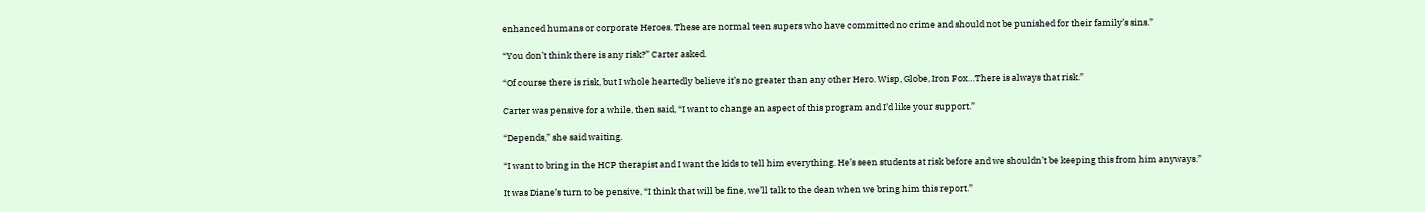enhanced humans or corporate Heroes. These are normal teen supers who have committed no crime and should not be punished for their family’s sins.”

“You don’t think there is any risk?” Carter asked.

“Of course there is risk, but I whole heartedly believe it’s no greater than any other Hero. Wisp, Globe, Iron Fox…There is always that risk.”

Carter was pensive for a while, then said, “I want to change an aspect of this program and I’d like your support.”

“Depends,” she said waiting.

“I want to bring in the HCP therapist and I want the kids to tell him everything. He’s seen students at risk before and we shouldn’t be keeping this from him anyways.”

It was Diane’s turn to be pensive, “I think that will be fine, we’ll talk to the dean when we bring him this report.”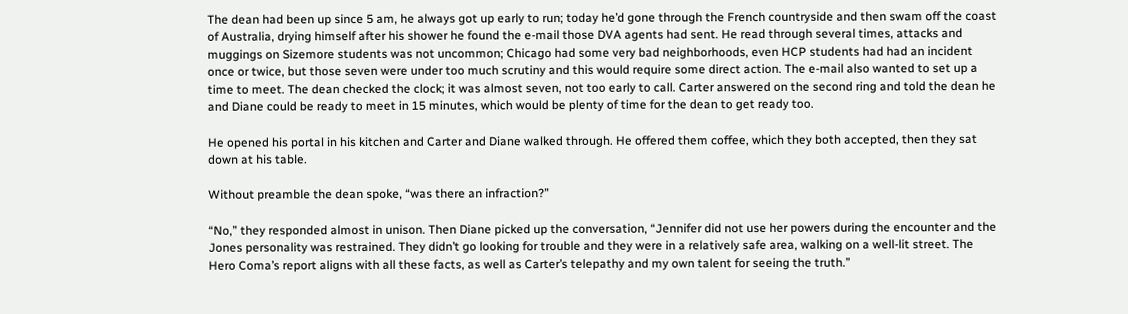The dean had been up since 5 am, he always got up early to run; today he’d gone through the French countryside and then swam off the coast of Australia, drying himself after his shower he found the e-mail those DVA agents had sent. He read through several times, attacks and muggings on Sizemore students was not uncommon; Chicago had some very bad neighborhoods, even HCP students had had an incident once or twice, but those seven were under too much scrutiny and this would require some direct action. The e-mail also wanted to set up a time to meet. The dean checked the clock; it was almost seven, not too early to call. Carter answered on the second ring and told the dean he and Diane could be ready to meet in 15 minutes, which would be plenty of time for the dean to get ready too.

He opened his portal in his kitchen and Carter and Diane walked through. He offered them coffee, which they both accepted, then they sat down at his table.

Without preamble the dean spoke, “was there an infraction?”

“No,” they responded almost in unison. Then Diane picked up the conversation, “Jennifer did not use her powers during the encounter and the Jones personality was restrained. They didn’t go looking for trouble and they were in a relatively safe area, walking on a well-lit street. The Hero Coma’s report aligns with all these facts, as well as Carter’s telepathy and my own talent for seeing the truth.”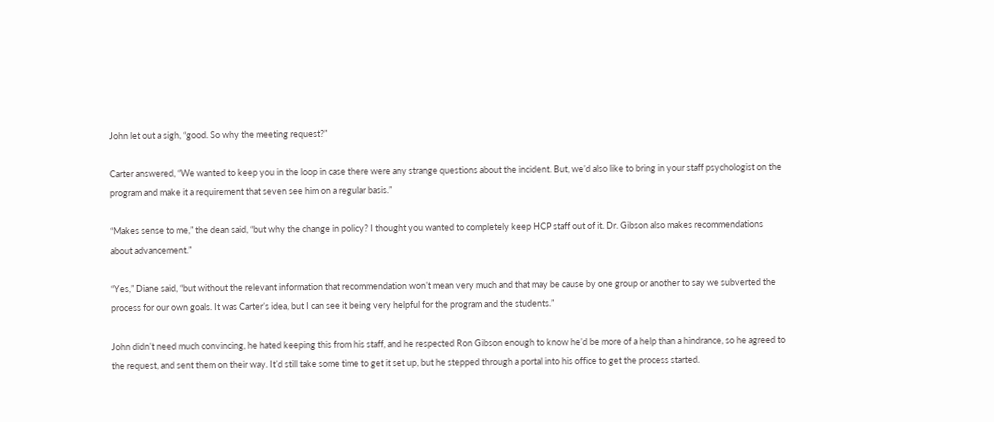John let out a sigh, “good. So why the meeting request?”

Carter answered, “We wanted to keep you in the loop in case there were any strange questions about the incident. But, we’d also like to bring in your staff psychologist on the program and make it a requirement that seven see him on a regular basis.”

“Makes sense to me,” the dean said, “but why the change in policy? I thought you wanted to completely keep HCP staff out of it. Dr. Gibson also makes recommendations about advancement.”

“Yes,” Diane said, “but without the relevant information that recommendation won’t mean very much and that may be cause by one group or another to say we subverted the process for our own goals. It was Carter’s idea, but I can see it being very helpful for the program and the students.”

John didn’t need much convincing, he hated keeping this from his staff, and he respected Ron Gibson enough to know he’d be more of a help than a hindrance, so he agreed to the request, and sent them on their way. It’d still take some time to get it set up, but he stepped through a portal into his office to get the process started.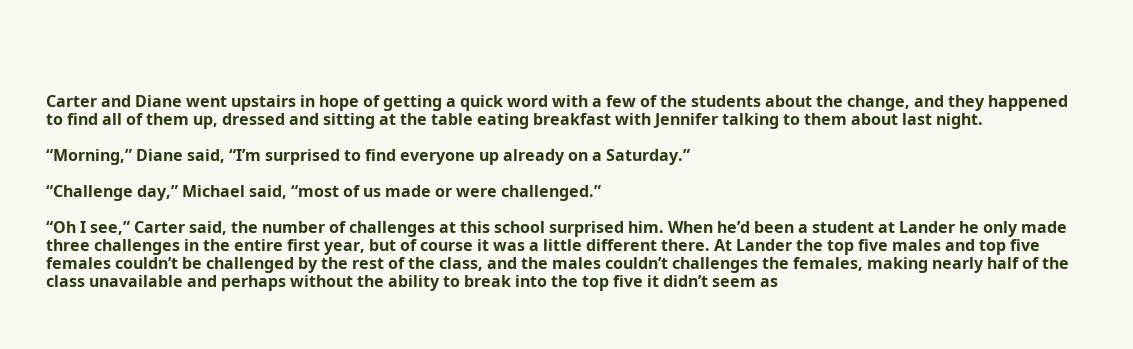Carter and Diane went upstairs in hope of getting a quick word with a few of the students about the change, and they happened to find all of them up, dressed and sitting at the table eating breakfast with Jennifer talking to them about last night.

“Morning,” Diane said, “I’m surprised to find everyone up already on a Saturday.”

“Challenge day,” Michael said, “most of us made or were challenged.”

“Oh I see,” Carter said, the number of challenges at this school surprised him. When he’d been a student at Lander he only made three challenges in the entire first year, but of course it was a little different there. At Lander the top five males and top five females couldn’t be challenged by the rest of the class, and the males couldn’t challenges the females, making nearly half of the class unavailable and perhaps without the ability to break into the top five it didn’t seem as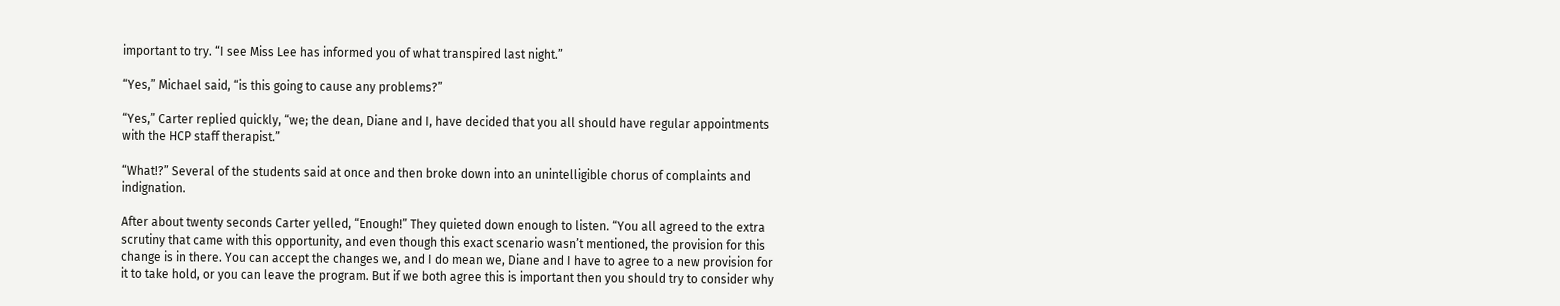important to try. “I see Miss Lee has informed you of what transpired last night.”

“Yes,” Michael said, “is this going to cause any problems?”

“Yes,” Carter replied quickly, “we; the dean, Diane and I, have decided that you all should have regular appointments with the HCP staff therapist.”

“What!?” Several of the students said at once and then broke down into an unintelligible chorus of complaints and indignation.

After about twenty seconds Carter yelled, “Enough!” They quieted down enough to listen. “You all agreed to the extra scrutiny that came with this opportunity, and even though this exact scenario wasn’t mentioned, the provision for this change is in there. You can accept the changes we, and I do mean we, Diane and I have to agree to a new provision for it to take hold, or you can leave the program. But if we both agree this is important then you should try to consider why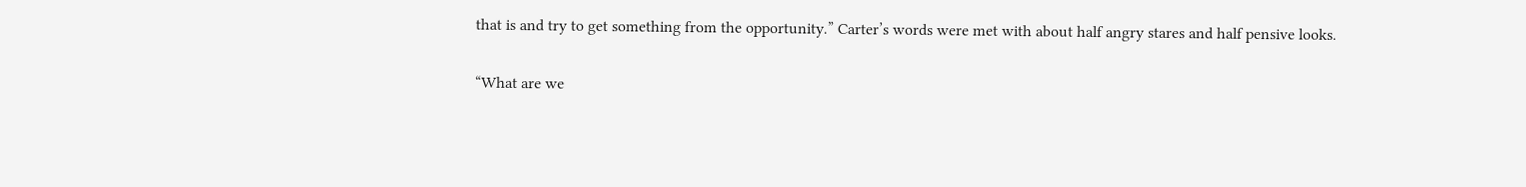that is and try to get something from the opportunity.” Carter’s words were met with about half angry stares and half pensive looks.

“What are we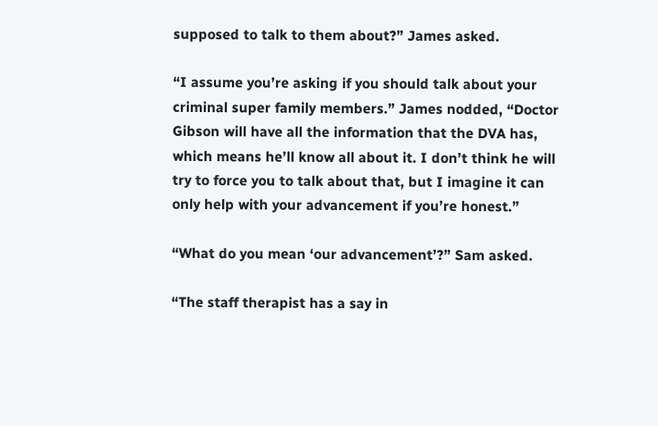supposed to talk to them about?” James asked.

“I assume you’re asking if you should talk about your criminal super family members.” James nodded, “Doctor Gibson will have all the information that the DVA has, which means he’ll know all about it. I don’t think he will try to force you to talk about that, but I imagine it can only help with your advancement if you’re honest.”

“What do you mean ‘our advancement’?” Sam asked.

“The staff therapist has a say in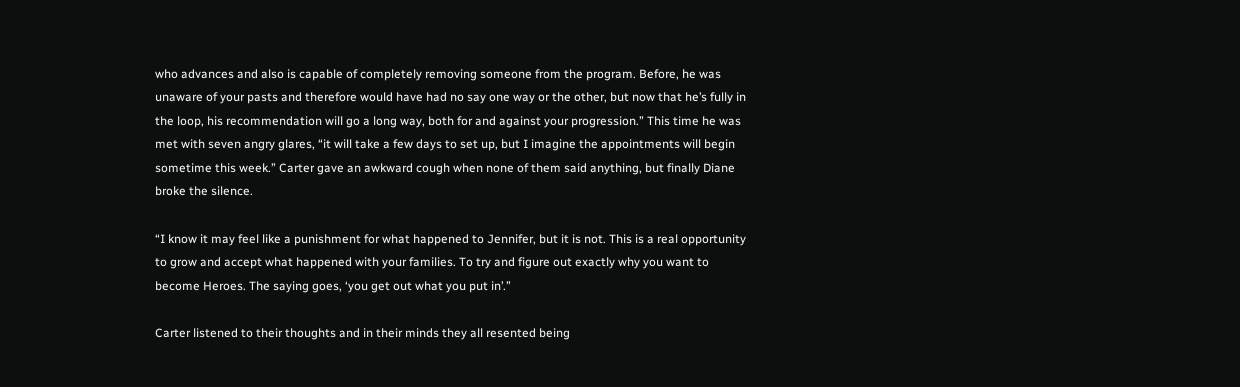who advances and also is capable of completely removing someone from the program. Before, he was unaware of your pasts and therefore would have had no say one way or the other, but now that he’s fully in the loop, his recommendation will go a long way, both for and against your progression.” This time he was met with seven angry glares, “it will take a few days to set up, but I imagine the appointments will begin sometime this week.” Carter gave an awkward cough when none of them said anything, but finally Diane broke the silence.

“I know it may feel like a punishment for what happened to Jennifer, but it is not. This is a real opportunity to grow and accept what happened with your families. To try and figure out exactly why you want to become Heroes. The saying goes, ‘you get out what you put in’.”

Carter listened to their thoughts and in their minds they all resented being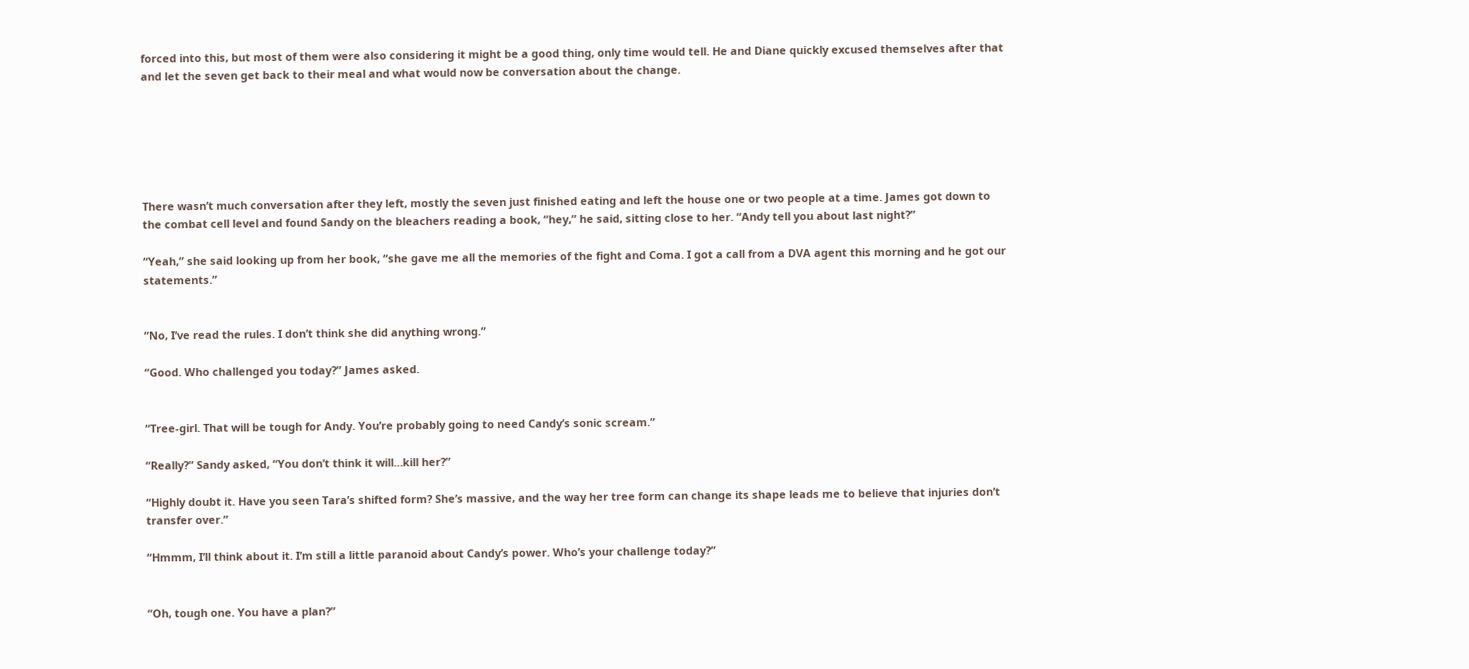forced into this, but most of them were also considering it might be a good thing, only time would tell. He and Diane quickly excused themselves after that and let the seven get back to their meal and what would now be conversation about the change.






There wasn’t much conversation after they left, mostly the seven just finished eating and left the house one or two people at a time. James got down to the combat cell level and found Sandy on the bleachers reading a book, “hey,” he said, sitting close to her. “Andy tell you about last night?”

“Yeah,” she said looking up from her book, “she gave me all the memories of the fight and Coma. I got a call from a DVA agent this morning and he got our statements.”


“No, I’ve read the rules. I don’t think she did anything wrong.”

“Good. Who challenged you today?” James asked.


“Tree-girl. That will be tough for Andy. You’re probably going to need Candy’s sonic scream.”

“Really?” Sandy asked, “You don’t think it will…kill her?”

“Highly doubt it. Have you seen Tara’s shifted form? She’s massive, and the way her tree form can change its shape leads me to believe that injuries don’t transfer over.”

“Hmmm, I’ll think about it. I’m still a little paranoid about Candy’s power. Who’s your challenge today?”


“Oh, tough one. You have a plan?”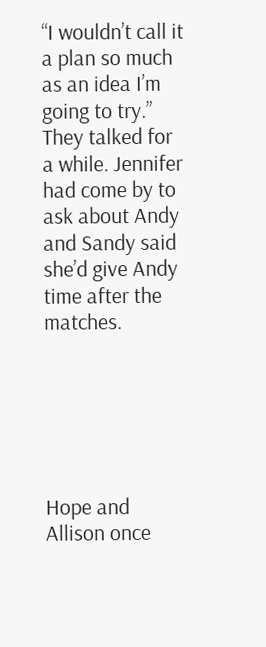“I wouldn’t call it a plan so much as an idea I’m going to try.” They talked for a while. Jennifer had come by to ask about Andy and Sandy said she’d give Andy time after the matches.






Hope and Allison once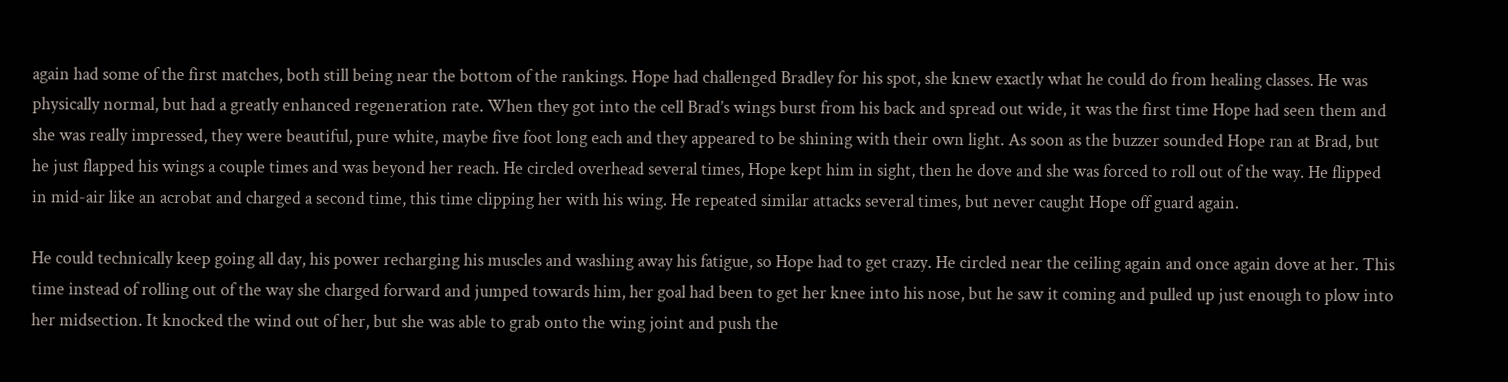again had some of the first matches, both still being near the bottom of the rankings. Hope had challenged Bradley for his spot, she knew exactly what he could do from healing classes. He was physically normal, but had a greatly enhanced regeneration rate. When they got into the cell Brad’s wings burst from his back and spread out wide, it was the first time Hope had seen them and she was really impressed, they were beautiful, pure white, maybe five foot long each and they appeared to be shining with their own light. As soon as the buzzer sounded Hope ran at Brad, but he just flapped his wings a couple times and was beyond her reach. He circled overhead several times, Hope kept him in sight, then he dove and she was forced to roll out of the way. He flipped in mid-air like an acrobat and charged a second time, this time clipping her with his wing. He repeated similar attacks several times, but never caught Hope off guard again.

He could technically keep going all day, his power recharging his muscles and washing away his fatigue, so Hope had to get crazy. He circled near the ceiling again and once again dove at her. This time instead of rolling out of the way she charged forward and jumped towards him, her goal had been to get her knee into his nose, but he saw it coming and pulled up just enough to plow into her midsection. It knocked the wind out of her, but she was able to grab onto the wing joint and push the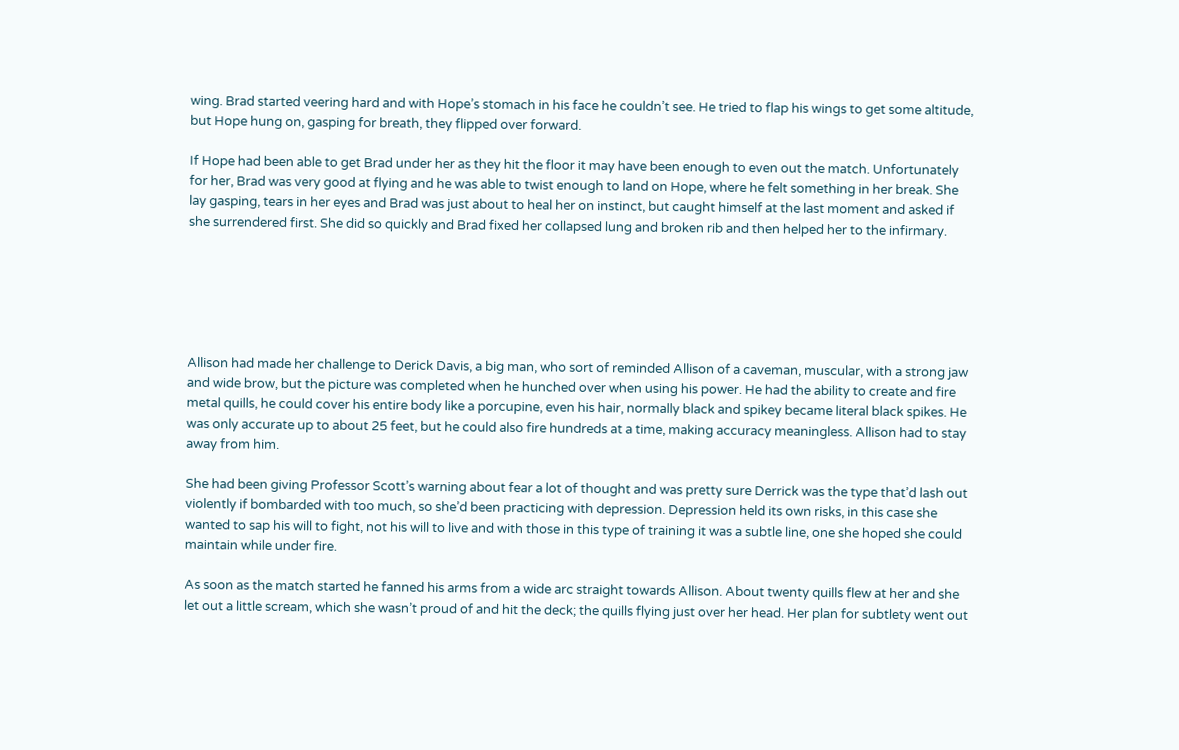wing. Brad started veering hard and with Hope’s stomach in his face he couldn’t see. He tried to flap his wings to get some altitude, but Hope hung on, gasping for breath, they flipped over forward.

If Hope had been able to get Brad under her as they hit the floor it may have been enough to even out the match. Unfortunately for her, Brad was very good at flying and he was able to twist enough to land on Hope, where he felt something in her break. She lay gasping, tears in her eyes and Brad was just about to heal her on instinct, but caught himself at the last moment and asked if she surrendered first. She did so quickly and Brad fixed her collapsed lung and broken rib and then helped her to the infirmary.






Allison had made her challenge to Derick Davis, a big man, who sort of reminded Allison of a caveman, muscular, with a strong jaw and wide brow, but the picture was completed when he hunched over when using his power. He had the ability to create and fire metal quills, he could cover his entire body like a porcupine, even his hair, normally black and spikey became literal black spikes. He was only accurate up to about 25 feet, but he could also fire hundreds at a time, making accuracy meaningless. Allison had to stay away from him.

She had been giving Professor Scott’s warning about fear a lot of thought and was pretty sure Derrick was the type that’d lash out violently if bombarded with too much, so she’d been practicing with depression. Depression held its own risks, in this case she wanted to sap his will to fight, not his will to live and with those in this type of training it was a subtle line, one she hoped she could maintain while under fire.

As soon as the match started he fanned his arms from a wide arc straight towards Allison. About twenty quills flew at her and she let out a little scream, which she wasn’t proud of and hit the deck; the quills flying just over her head. Her plan for subtlety went out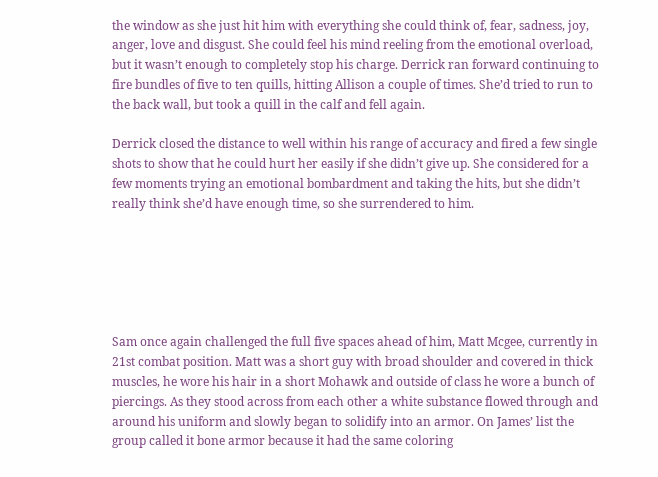the window as she just hit him with everything she could think of, fear, sadness, joy, anger, love and disgust. She could feel his mind reeling from the emotional overload, but it wasn’t enough to completely stop his charge. Derrick ran forward continuing to fire bundles of five to ten quills, hitting Allison a couple of times. She’d tried to run to the back wall, but took a quill in the calf and fell again.

Derrick closed the distance to well within his range of accuracy and fired a few single shots to show that he could hurt her easily if she didn’t give up. She considered for a few moments trying an emotional bombardment and taking the hits, but she didn’t really think she’d have enough time, so she surrendered to him.






Sam once again challenged the full five spaces ahead of him, Matt Mcgee, currently in 21st combat position. Matt was a short guy with broad shoulder and covered in thick muscles, he wore his hair in a short Mohawk and outside of class he wore a bunch of piercings. As they stood across from each other a white substance flowed through and around his uniform and slowly began to solidify into an armor. On James’ list the group called it bone armor because it had the same coloring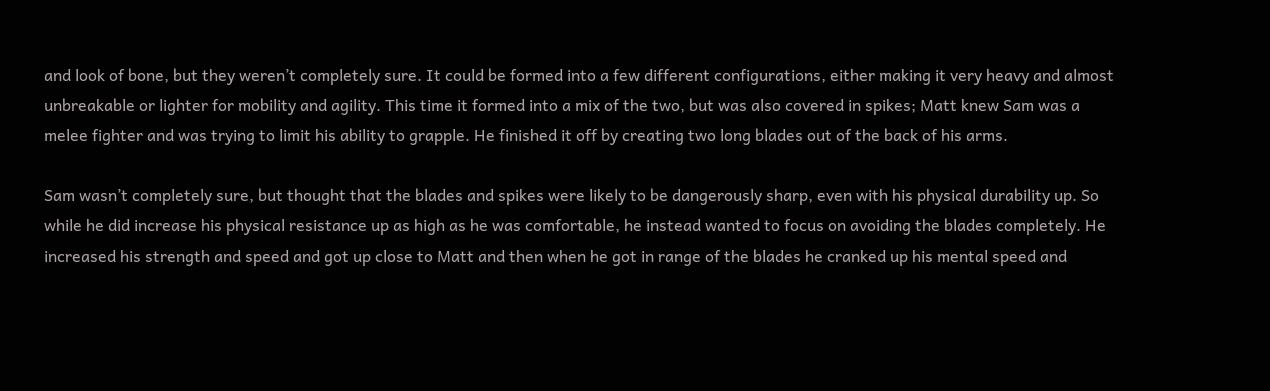and look of bone, but they weren’t completely sure. It could be formed into a few different configurations, either making it very heavy and almost unbreakable or lighter for mobility and agility. This time it formed into a mix of the two, but was also covered in spikes; Matt knew Sam was a melee fighter and was trying to limit his ability to grapple. He finished it off by creating two long blades out of the back of his arms.

Sam wasn’t completely sure, but thought that the blades and spikes were likely to be dangerously sharp, even with his physical durability up. So while he did increase his physical resistance up as high as he was comfortable, he instead wanted to focus on avoiding the blades completely. He increased his strength and speed and got up close to Matt and then when he got in range of the blades he cranked up his mental speed and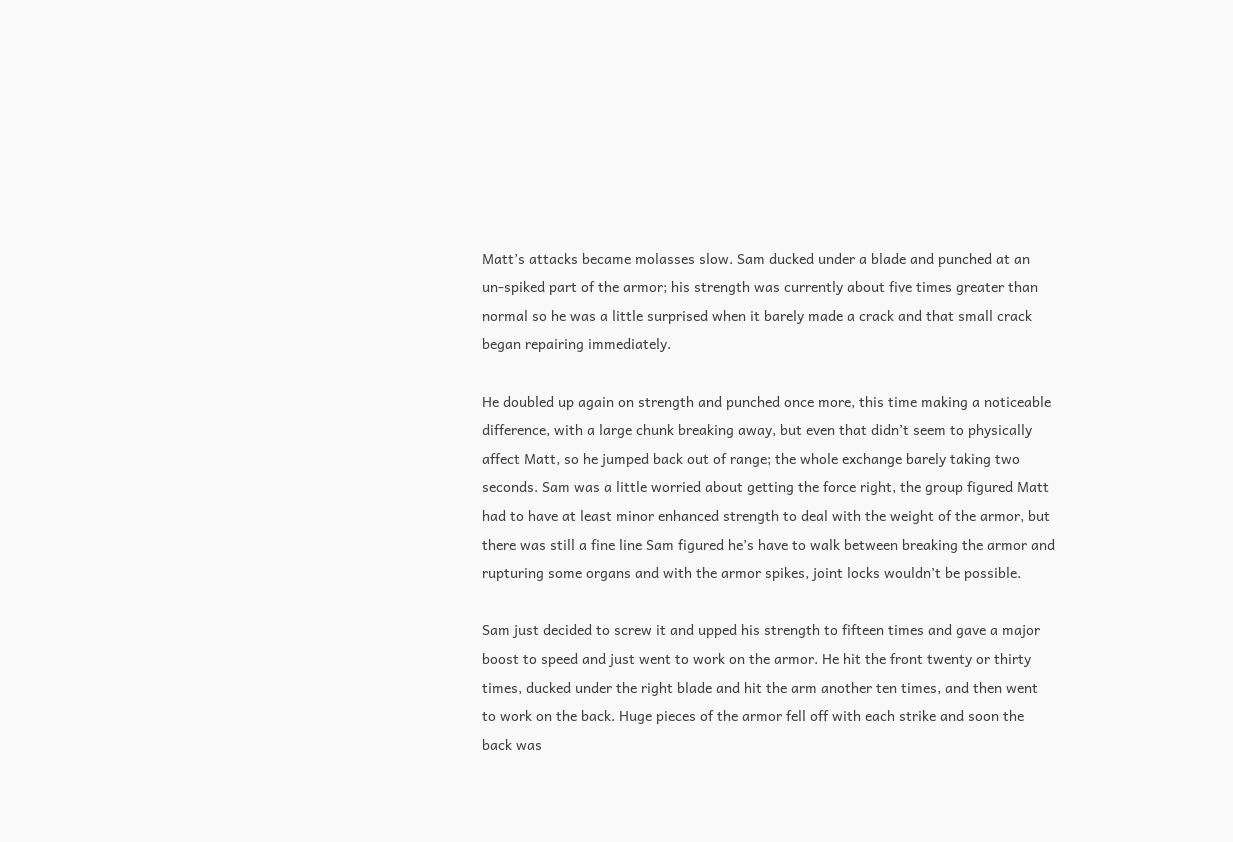Matt’s attacks became molasses slow. Sam ducked under a blade and punched at an un-spiked part of the armor; his strength was currently about five times greater than normal so he was a little surprised when it barely made a crack and that small crack began repairing immediately.

He doubled up again on strength and punched once more, this time making a noticeable difference, with a large chunk breaking away, but even that didn’t seem to physically affect Matt, so he jumped back out of range; the whole exchange barely taking two seconds. Sam was a little worried about getting the force right, the group figured Matt had to have at least minor enhanced strength to deal with the weight of the armor, but there was still a fine line Sam figured he’s have to walk between breaking the armor and rupturing some organs and with the armor spikes, joint locks wouldn’t be possible.

Sam just decided to screw it and upped his strength to fifteen times and gave a major boost to speed and just went to work on the armor. He hit the front twenty or thirty times, ducked under the right blade and hit the arm another ten times, and then went to work on the back. Huge pieces of the armor fell off with each strike and soon the back was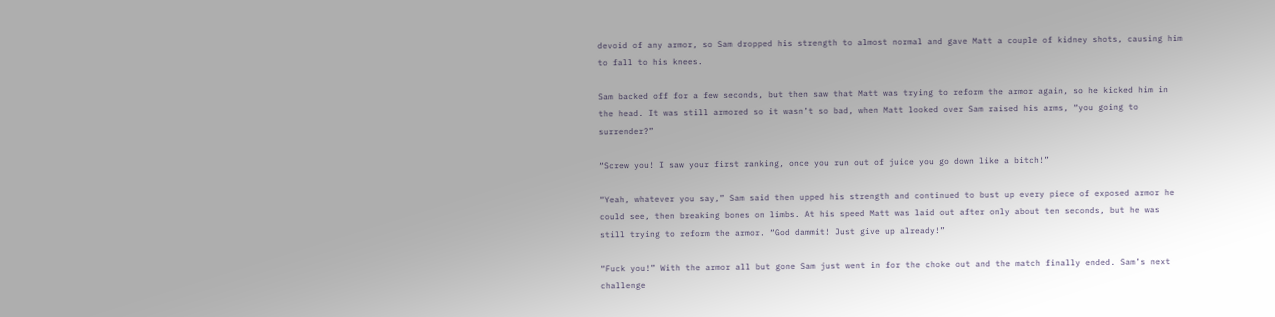devoid of any armor, so Sam dropped his strength to almost normal and gave Matt a couple of kidney shots, causing him to fall to his knees.

Sam backed off for a few seconds, but then saw that Matt was trying to reform the armor again, so he kicked him in the head. It was still armored so it wasn’t so bad, when Matt looked over Sam raised his arms, “you going to surrender?”

“Screw you! I saw your first ranking, once you run out of juice you go down like a bitch!”

“Yeah, whatever you say,” Sam said then upped his strength and continued to bust up every piece of exposed armor he could see, then breaking bones on limbs. At his speed Matt was laid out after only about ten seconds, but he was still trying to reform the armor. “God dammit! Just give up already!”

“Fuck you!” With the armor all but gone Sam just went in for the choke out and the match finally ended. Sam’s next challenge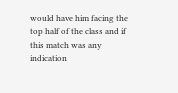would have him facing the top half of the class and if this match was any indication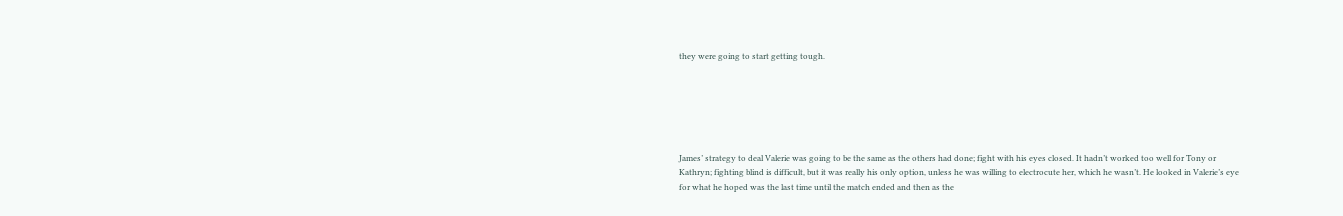they were going to start getting tough.






James’ strategy to deal Valerie was going to be the same as the others had done; fight with his eyes closed. It hadn’t worked too well for Tony or Kathryn; fighting blind is difficult, but it was really his only option, unless he was willing to electrocute her, which he wasn’t. He looked in Valerie’s eye for what he hoped was the last time until the match ended and then as the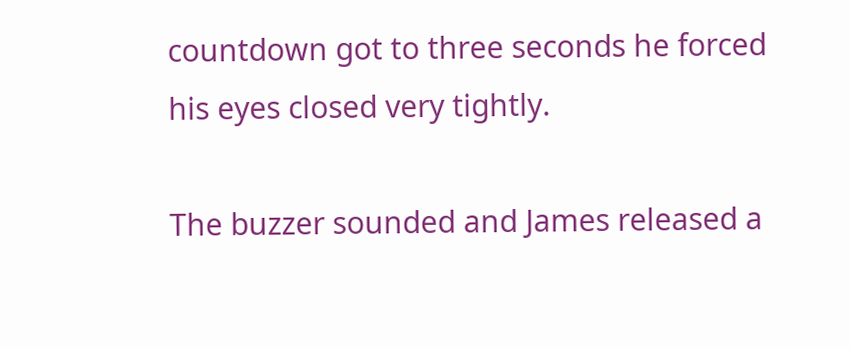countdown got to three seconds he forced his eyes closed very tightly.

The buzzer sounded and James released a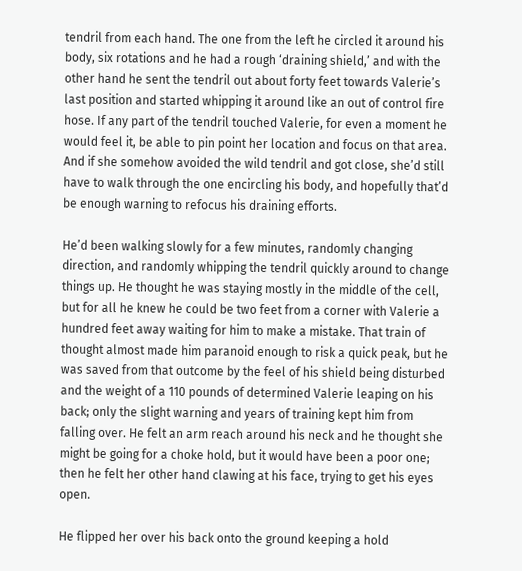tendril from each hand. The one from the left he circled it around his body, six rotations and he had a rough ‘draining shield,’ and with the other hand he sent the tendril out about forty feet towards Valerie’s last position and started whipping it around like an out of control fire hose. If any part of the tendril touched Valerie, for even a moment he would feel it, be able to pin point her location and focus on that area. And if she somehow avoided the wild tendril and got close, she’d still have to walk through the one encircling his body, and hopefully that’d be enough warning to refocus his draining efforts.

He’d been walking slowly for a few minutes, randomly changing direction, and randomly whipping the tendril quickly around to change things up. He thought he was staying mostly in the middle of the cell, but for all he knew he could be two feet from a corner with Valerie a hundred feet away waiting for him to make a mistake. That train of thought almost made him paranoid enough to risk a quick peak, but he was saved from that outcome by the feel of his shield being disturbed and the weight of a 110 pounds of determined Valerie leaping on his back; only the slight warning and years of training kept him from falling over. He felt an arm reach around his neck and he thought she might be going for a choke hold, but it would have been a poor one; then he felt her other hand clawing at his face, trying to get his eyes open.

He flipped her over his back onto the ground keeping a hold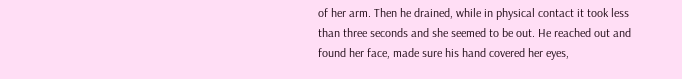of her arm. Then he drained, while in physical contact it took less than three seconds and she seemed to be out. He reached out and found her face, made sure his hand covered her eyes,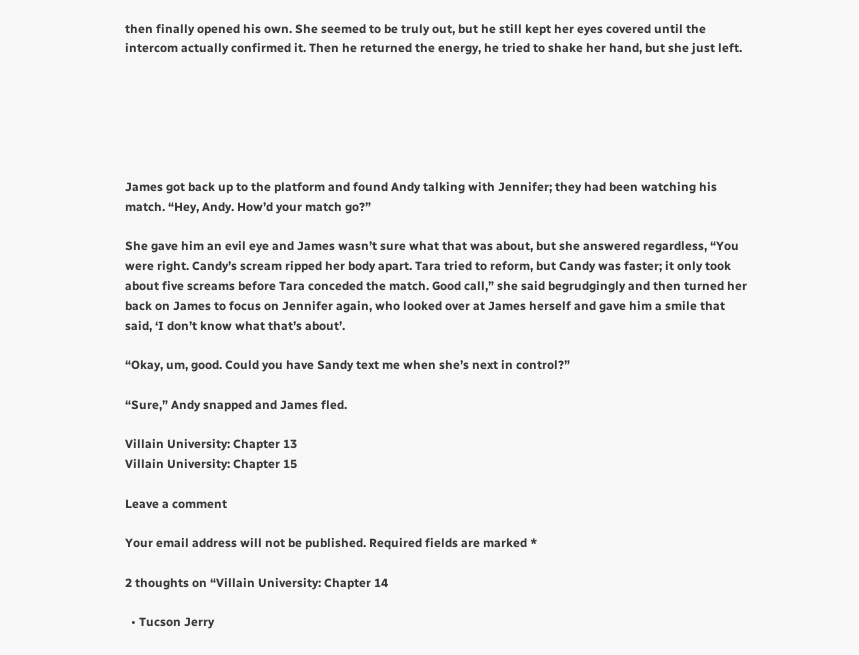then finally opened his own. She seemed to be truly out, but he still kept her eyes covered until the intercom actually confirmed it. Then he returned the energy, he tried to shake her hand, but she just left.






James got back up to the platform and found Andy talking with Jennifer; they had been watching his match. “Hey, Andy. How’d your match go?”

She gave him an evil eye and James wasn’t sure what that was about, but she answered regardless, “You were right. Candy’s scream ripped her body apart. Tara tried to reform, but Candy was faster; it only took about five screams before Tara conceded the match. Good call,” she said begrudgingly and then turned her back on James to focus on Jennifer again, who looked over at James herself and gave him a smile that said, ‘I don’t know what that’s about’.

“Okay, um, good. Could you have Sandy text me when she’s next in control?”

“Sure,” Andy snapped and James fled.

Villain University: Chapter 13
Villain University: Chapter 15

Leave a comment

Your email address will not be published. Required fields are marked *

2 thoughts on “Villain University: Chapter 14

  • Tucson Jerry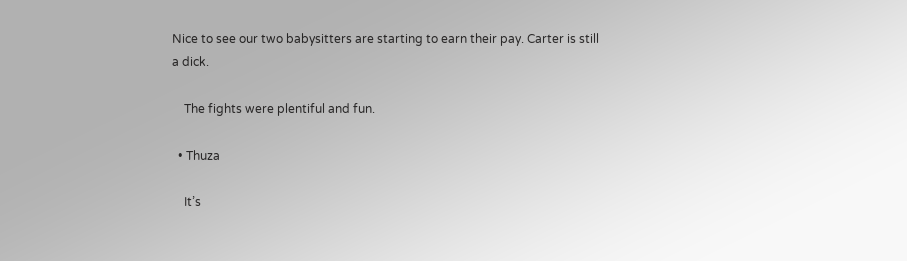Nice to see our two babysitters are starting to earn their pay. Carter is still a dick.

    The fights were plentiful and fun.

  • Thuza

    It’s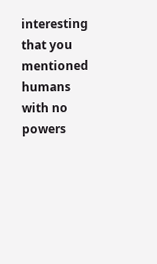interesting that you mentioned humans with no powers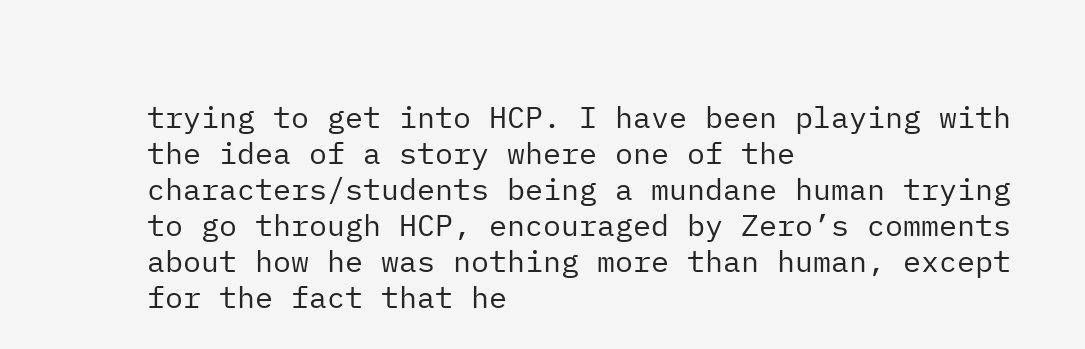trying to get into HCP. I have been playing with the idea of a story where one of the characters/students being a mundane human trying to go through HCP, encouraged by Zero’s comments about how he was nothing more than human, except for the fact that he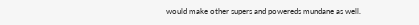would make other supers and powereds mundane as well.